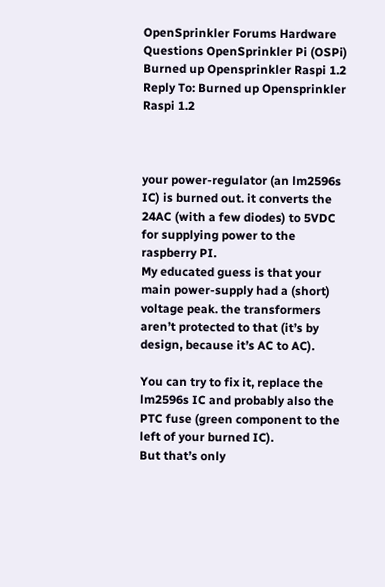OpenSprinkler Forums Hardware Questions OpenSprinkler Pi (OSPi) Burned up Opensprinkler Raspi 1.2 Reply To: Burned up Opensprinkler Raspi 1.2



your power-regulator (an lm2596s IC) is burned out. it converts the 24AC (with a few diodes) to 5VDC for supplying power to the raspberry PI.
My educated guess is that your main power-supply had a (short) voltage peak. the transformers aren’t protected to that (it’s by design, because it’s AC to AC).

You can try to fix it, replace the lm2596s IC and probably also the PTC fuse (green component to the left of your burned IC).
But that’s only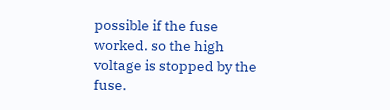possible if the fuse worked. so the high voltage is stopped by the fuse.